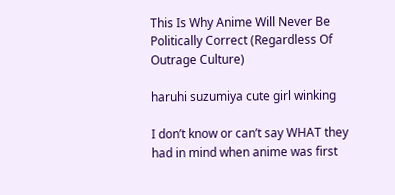This Is Why Anime Will Never Be Politically Correct (Regardless Of Outrage Culture)

haruhi suzumiya cute girl winking

I don’t know or can’t say WHAT they had in mind when anime was first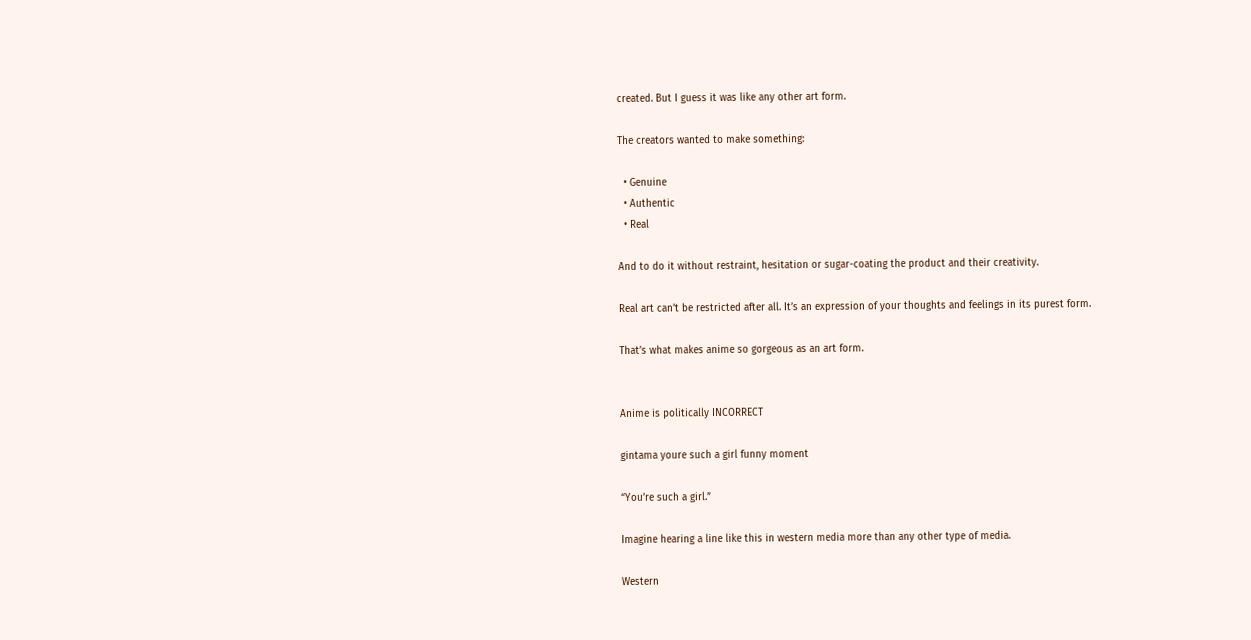created. But I guess it was like any other art form.

The creators wanted to make something:

  • Genuine
  • Authentic
  • Real

And to do it without restraint, hesitation or sugar-coating the product and their creativity.

Real art can’t be restricted after all. It’s an expression of your thoughts and feelings in its purest form.

That’s what makes anime so gorgeous as an art form.


Anime is politically INCORRECT

gintama youre such a girl funny moment

“You’re such a girl.”

Imagine hearing a line like this in western media more than any other type of media.

Western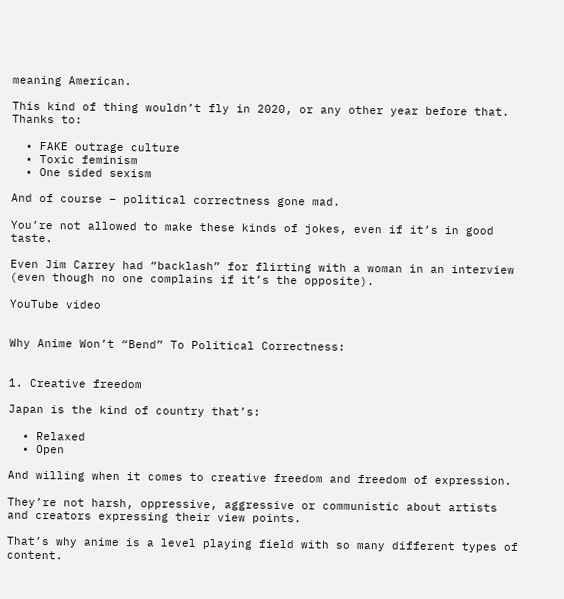meaning American.

This kind of thing wouldn’t fly in 2020, or any other year before that. Thanks to:

  • FAKE outrage culture
  • Toxic feminism
  • One sided sexism

And of course – political correctness gone mad.

You’re not allowed to make these kinds of jokes, even if it’s in good taste.

Even Jim Carrey had “backlash” for flirting with a woman in an interview (even though no one complains if it’s the opposite).

YouTube video


Why Anime Won’t “Bend” To Political Correctness:


1. Creative freedom

Japan is the kind of country that’s:

  • Relaxed
  • Open

And willing when it comes to creative freedom and freedom of expression.

They’re not harsh, oppressive, aggressive or communistic about artists and creators expressing their view points.

That’s why anime is a level playing field with so many different types of content.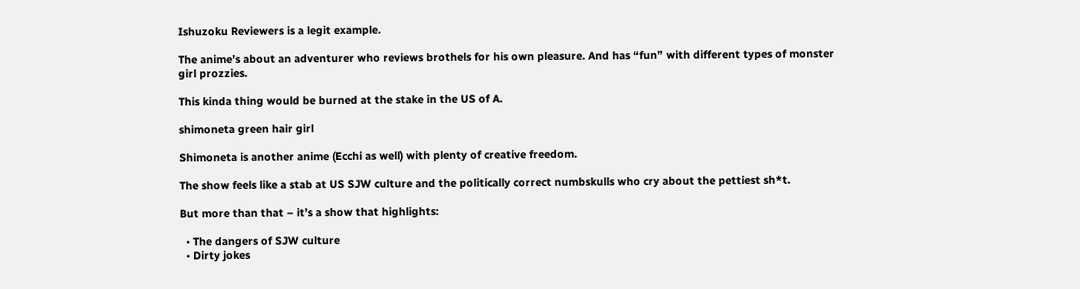Ishuzoku Reviewers is a legit example.

The anime’s about an adventurer who reviews brothels for his own pleasure. And has “fun” with different types of monster girl prozzies.

This kinda thing would be burned at the stake in the US of A.

shimoneta green hair girl

Shimoneta is another anime (Ecchi as well) with plenty of creative freedom.

The show feels like a stab at US SJW culture and the politically correct numbskulls who cry about the pettiest sh*t.

But more than that – it’s a show that highlights:

  • The dangers of SJW culture
  • Dirty jokes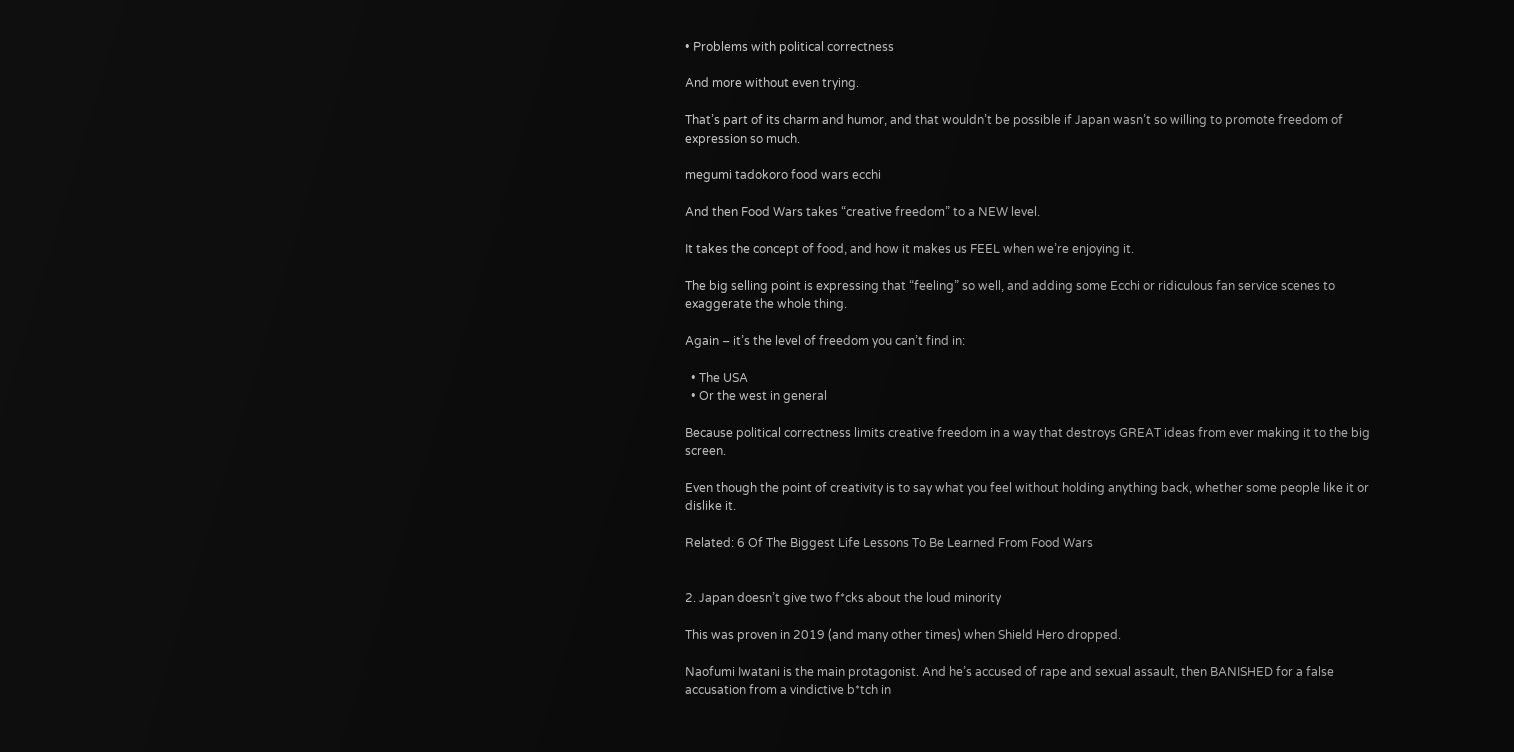• Problems with political correctness

And more without even trying.

That’s part of its charm and humor, and that wouldn’t be possible if Japan wasn’t so willing to promote freedom of expression so much.

megumi tadokoro food wars ecchi

And then Food Wars takes “creative freedom” to a NEW level.

It takes the concept of food, and how it makes us FEEL when we’re enjoying it.

The big selling point is expressing that “feeling” so well, and adding some Ecchi or ridiculous fan service scenes to exaggerate the whole thing.

Again – it’s the level of freedom you can’t find in:

  • The USA
  • Or the west in general

Because political correctness limits creative freedom in a way that destroys GREAT ideas from ever making it to the big screen.

Even though the point of creativity is to say what you feel without holding anything back, whether some people like it or dislike it.

Related: 6 Of The Biggest Life Lessons To Be Learned From Food Wars


2. Japan doesn’t give two f*cks about the loud minority

This was proven in 2019 (and many other times) when Shield Hero dropped.

Naofumi Iwatani is the main protagonist. And he’s accused of rape and sexual assault, then BANISHED for a false accusation from a vindictive b*tch in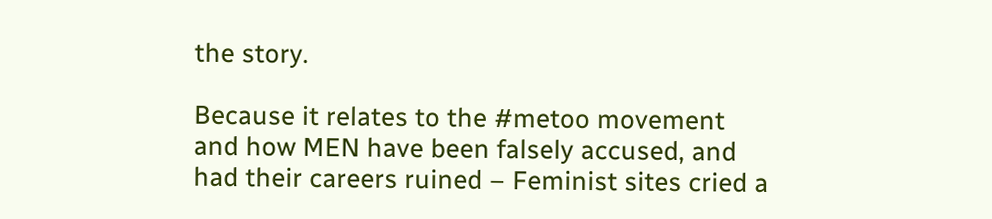the story.

Because it relates to the #metoo movement and how MEN have been falsely accused, and had their careers ruined – Feminist sites cried a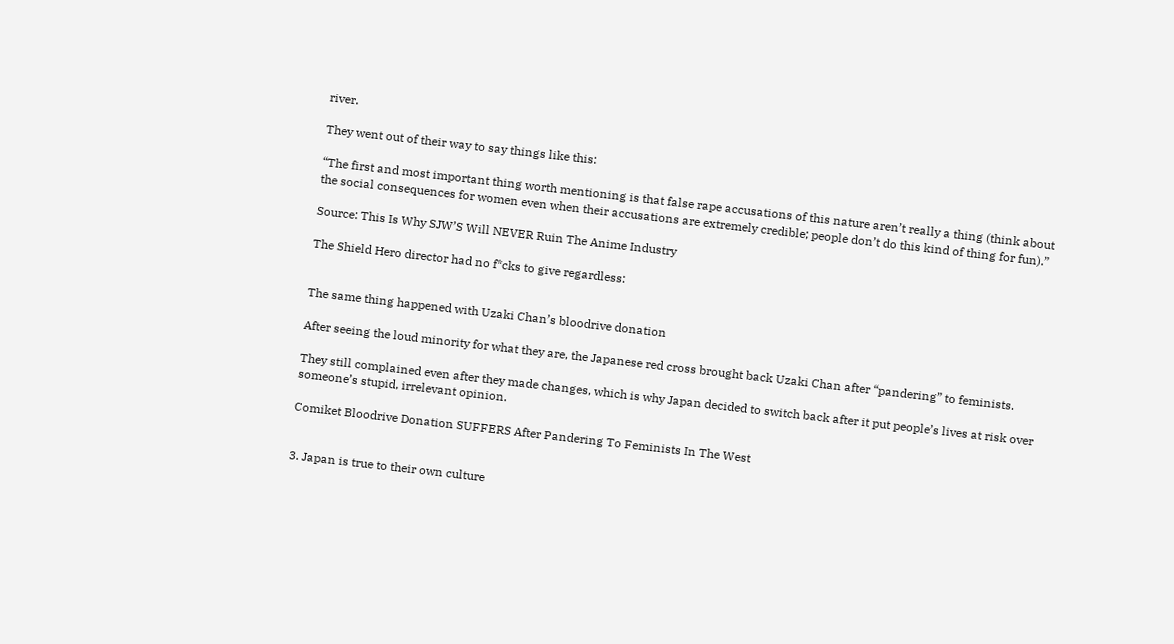river.

They went out of their way to say things like this:

“The first and most important thing worth mentioning is that false rape accusations of this nature aren’t really a thing (think about the social consequences for women even when their accusations are extremely credible; people don’t do this kind of thing for fun).”

Source: This Is Why SJW’S Will NEVER Ruin The Anime Industry

The Shield Hero director had no f*cks to give regardless:


The same thing happened with Uzaki Chan’s bloodrive donation

After seeing the loud minority for what they are, the Japanese red cross brought back Uzaki Chan after “pandering” to feminists.

They still complained even after they made changes, which is why Japan decided to switch back after it put people’s lives at risk over someone’s stupid, irrelevant opinion.

Comiket Bloodrive Donation SUFFERS After Pandering To Feminists In The West


3. Japan is true to their own culture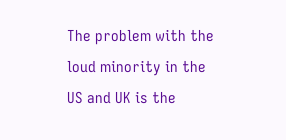The problem with the loud minority in the US and UK is the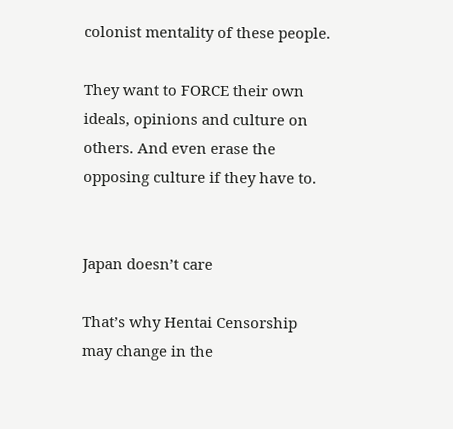colonist mentality of these people.

They want to FORCE their own ideals, opinions and culture on others. And even erase the opposing culture if they have to.


Japan doesn’t care

That’s why Hentai Censorship may change in the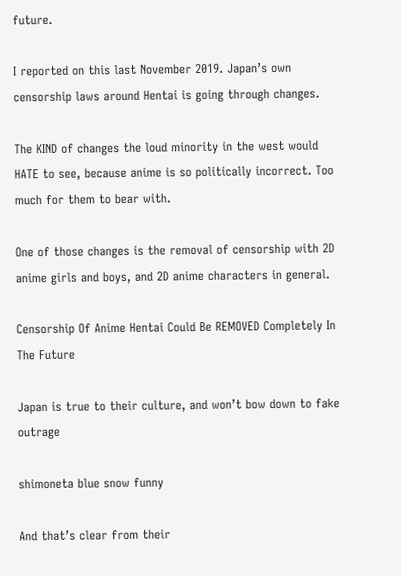future.

I reported on this last November 2019. Japan’s own censorship laws around Hentai is going through changes.

The KIND of changes the loud minority in the west would HATE to see, because anime is so politically incorrect. Too much for them to bear with.

One of those changes is the removal of censorship with 2D anime girls and boys, and 2D anime characters in general.

Censorship Of Anime Hentai Could Be REMOVED Completely In The Future

Japan is true to their culture, and won’t bow down to fake outrage

shimoneta blue snow funny

And that’s clear from their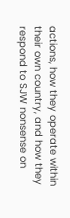actions, how they operate within their own country, and how they respond to SJW nonsense on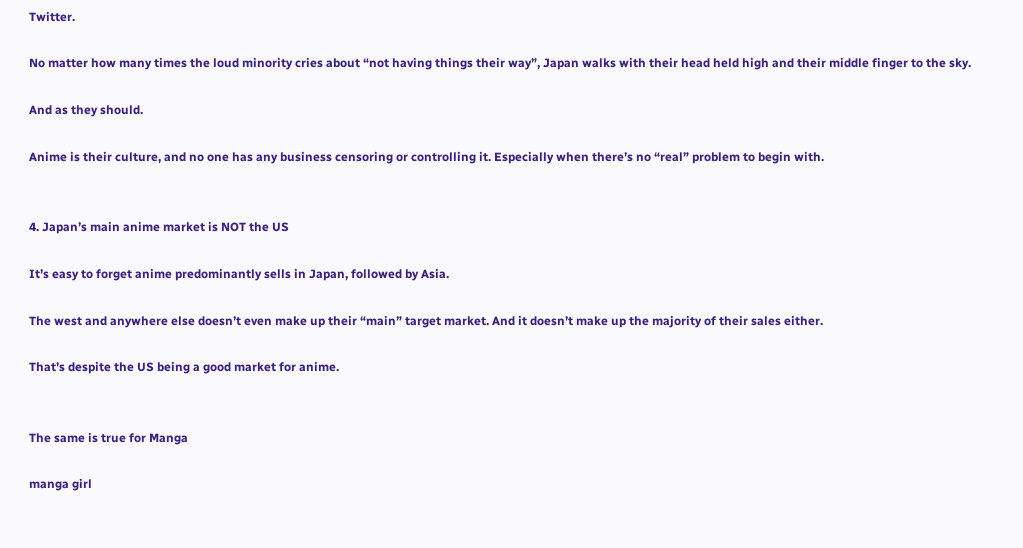Twitter.

No matter how many times the loud minority cries about “not having things their way”, Japan walks with their head held high and their middle finger to the sky.

And as they should.

Anime is their culture, and no one has any business censoring or controlling it. Especially when there’s no “real” problem to begin with.


4. Japan’s main anime market is NOT the US

It’s easy to forget anime predominantly sells in Japan, followed by Asia.

The west and anywhere else doesn’t even make up their “main” target market. And it doesn’t make up the majority of their sales either.

That’s despite the US being a good market for anime.


The same is true for Manga

manga girl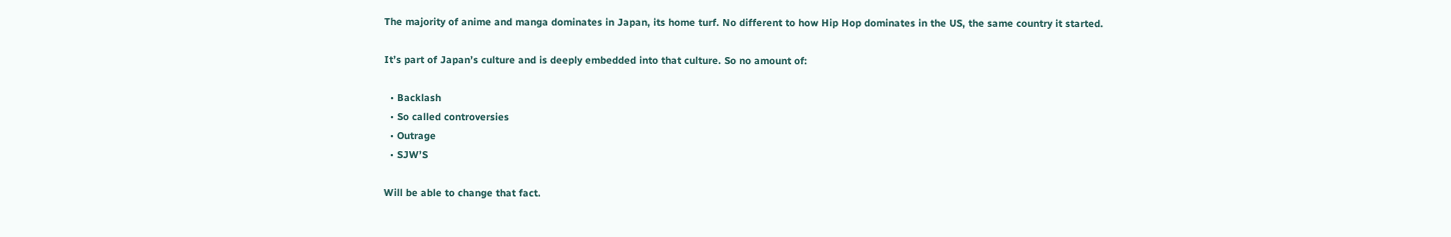The majority of anime and manga dominates in Japan, its home turf. No different to how Hip Hop dominates in the US, the same country it started.

It’s part of Japan’s culture and is deeply embedded into that culture. So no amount of:

  • Backlash
  • So called controversies
  • Outrage
  • SJW’S

Will be able to change that fact.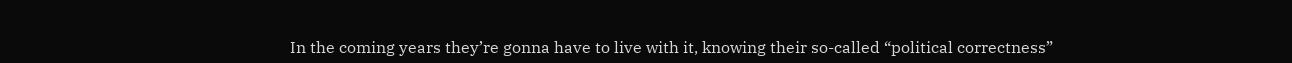In the coming years they’re gonna have to live with it, knowing their so-called “political correctness”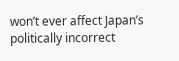won’t ever affect Japan’s politically incorrect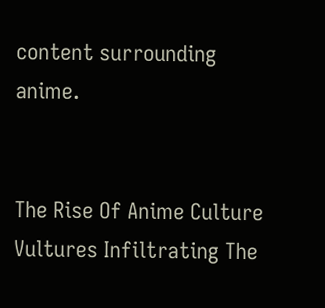content surrounding anime.


The Rise Of Anime Culture Vultures Infiltrating The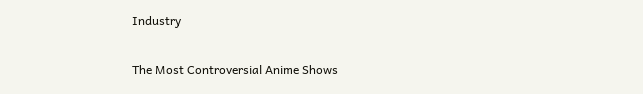Industry

The Most Controversial Anime Shows